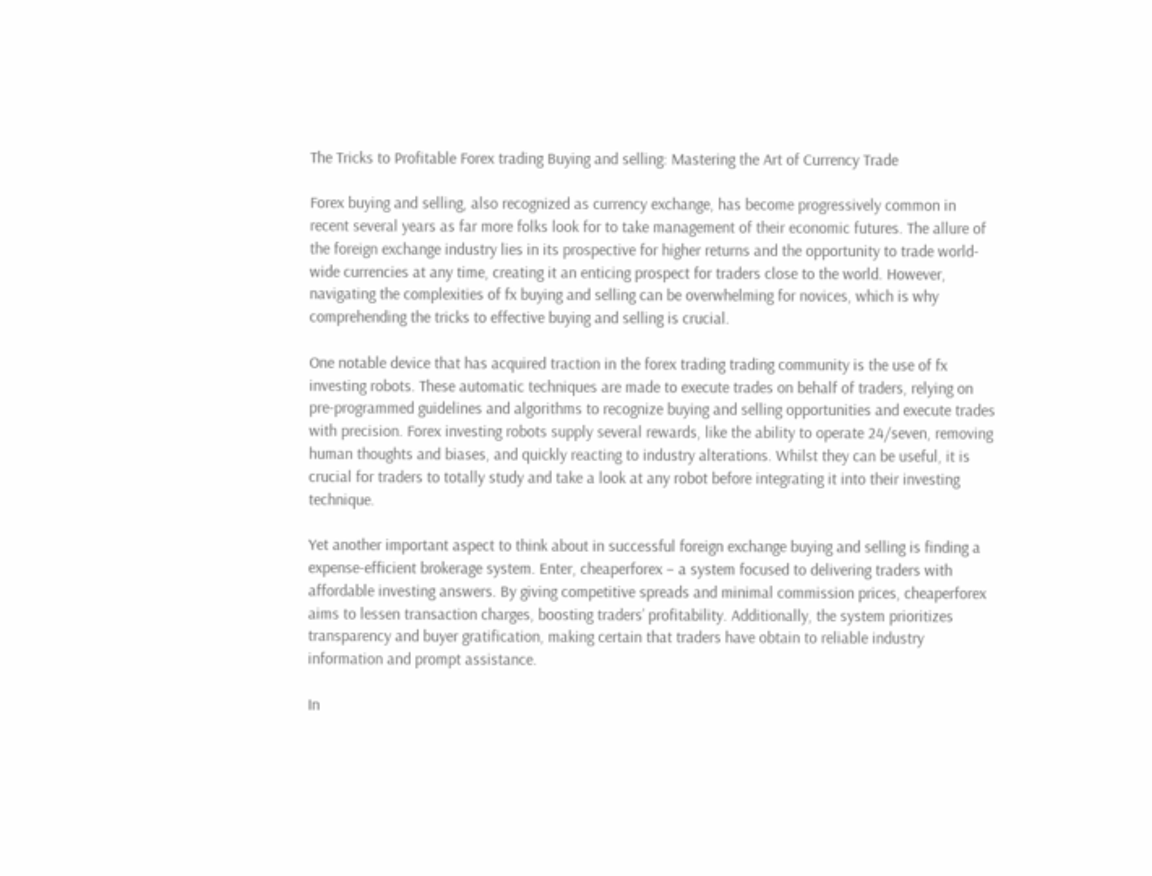The Tricks to Profitable Forex trading Buying and selling: Mastering the Art of Currency Trade

Forex buying and selling, also recognized as currency exchange, has become progressively common in recent several years as far more folks look for to take management of their economic futures. The allure of the foreign exchange industry lies in its prospective for higher returns and the opportunity to trade world-wide currencies at any time, creating it an enticing prospect for traders close to the world. However, navigating the complexities of fx buying and selling can be overwhelming for novices, which is why comprehending the tricks to effective buying and selling is crucial.

One notable device that has acquired traction in the forex trading trading community is the use of fx investing robots. These automatic techniques are made to execute trades on behalf of traders, relying on pre-programmed guidelines and algorithms to recognize buying and selling opportunities and execute trades with precision. Forex investing robots supply several rewards, like the ability to operate 24/seven, removing human thoughts and biases, and quickly reacting to industry alterations. Whilst they can be useful, it is crucial for traders to totally study and take a look at any robot before integrating it into their investing technique.

Yet another important aspect to think about in successful foreign exchange buying and selling is finding a expense-efficient brokerage system. Enter, cheaperforex – a system focused to delivering traders with affordable investing answers. By giving competitive spreads and minimal commission prices, cheaperforex aims to lessen transaction charges, boosting traders’ profitability. Additionally, the system prioritizes transparency and buyer gratification, making certain that traders have obtain to reliable industry information and prompt assistance.

In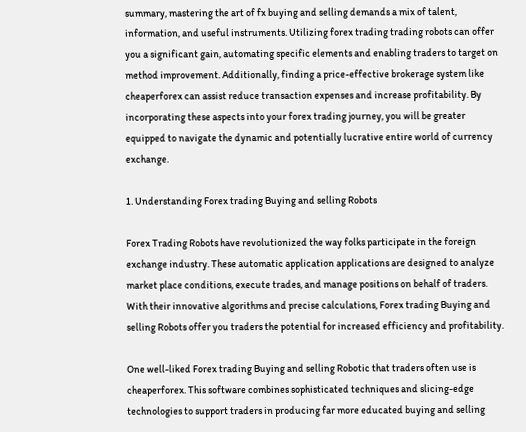summary, mastering the art of fx buying and selling demands a mix of talent, information, and useful instruments. Utilizing forex trading trading robots can offer you a significant gain, automating specific elements and enabling traders to target on method improvement. Additionally, finding a price-effective brokerage system like cheaperforex can assist reduce transaction expenses and increase profitability. By incorporating these aspects into your forex trading journey, you will be greater equipped to navigate the dynamic and potentially lucrative entire world of currency exchange.

1. Understanding Forex trading Buying and selling Robots

Forex Trading Robots have revolutionized the way folks participate in the foreign exchange industry. These automatic application applications are designed to analyze market place conditions, execute trades, and manage positions on behalf of traders. With their innovative algorithms and precise calculations, Forex trading Buying and selling Robots offer you traders the potential for increased efficiency and profitability.

One well-liked Forex trading Buying and selling Robotic that traders often use is cheaperforex. This software combines sophisticated techniques and slicing-edge technologies to support traders in producing far more educated buying and selling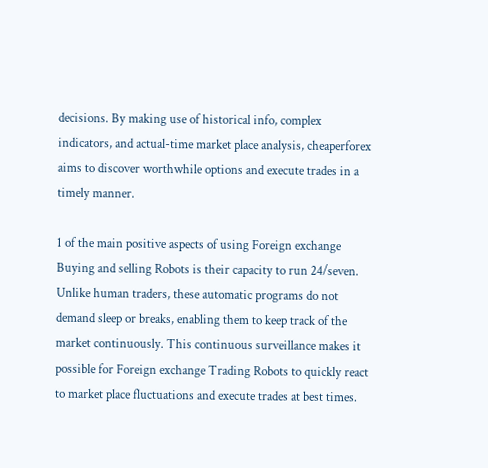decisions. By making use of historical info, complex indicators, and actual-time market place analysis, cheaperforex aims to discover worthwhile options and execute trades in a timely manner.

1 of the main positive aspects of using Foreign exchange Buying and selling Robots is their capacity to run 24/seven. Unlike human traders, these automatic programs do not demand sleep or breaks, enabling them to keep track of the market continuously. This continuous surveillance makes it possible for Foreign exchange Trading Robots to quickly react to market place fluctuations and execute trades at best times.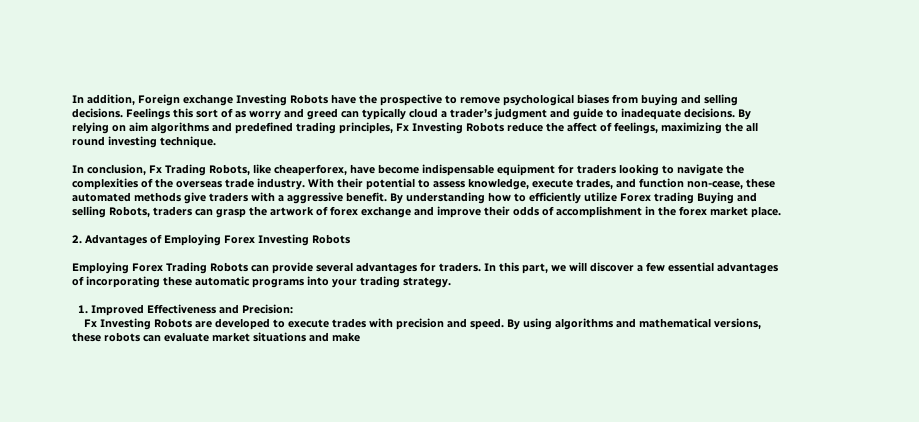In addition, Foreign exchange Investing Robots have the prospective to remove psychological biases from buying and selling decisions. Feelings this sort of as worry and greed can typically cloud a trader’s judgment and guide to inadequate decisions. By relying on aim algorithms and predefined trading principles, Fx Investing Robots reduce the affect of feelings, maximizing the all round investing technique.

In conclusion, Fx Trading Robots, like cheaperforex, have become indispensable equipment for traders looking to navigate the complexities of the overseas trade industry. With their potential to assess knowledge, execute trades, and function non-cease, these automated methods give traders with a aggressive benefit. By understanding how to efficiently utilize Forex trading Buying and selling Robots, traders can grasp the artwork of forex exchange and improve their odds of accomplishment in the forex market place.

2. Advantages of Employing Forex Investing Robots

Employing Forex Trading Robots can provide several advantages for traders. In this part, we will discover a few essential advantages of incorporating these automatic programs into your trading strategy.

  1. Improved Effectiveness and Precision:
    Fx Investing Robots are developed to execute trades with precision and speed. By using algorithms and mathematical versions, these robots can evaluate market situations and make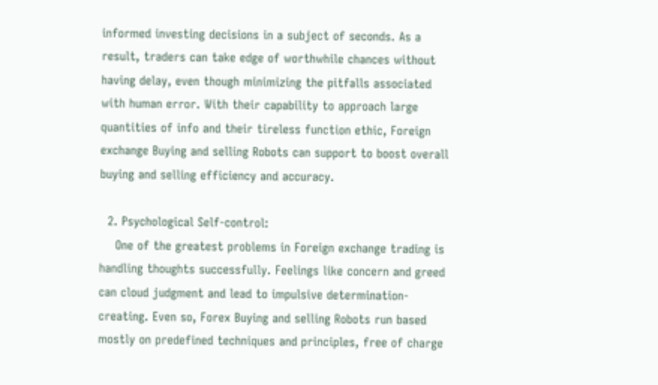informed investing decisions in a subject of seconds. As a result, traders can take edge of worthwhile chances without having delay, even though minimizing the pitfalls associated with human error. With their capability to approach large quantities of info and their tireless function ethic, Foreign exchange Buying and selling Robots can support to boost overall buying and selling efficiency and accuracy.

  2. Psychological Self-control:
    One of the greatest problems in Foreign exchange trading is handling thoughts successfully. Feelings like concern and greed can cloud judgment and lead to impulsive determination-creating. Even so, Forex Buying and selling Robots run based mostly on predefined techniques and principles, free of charge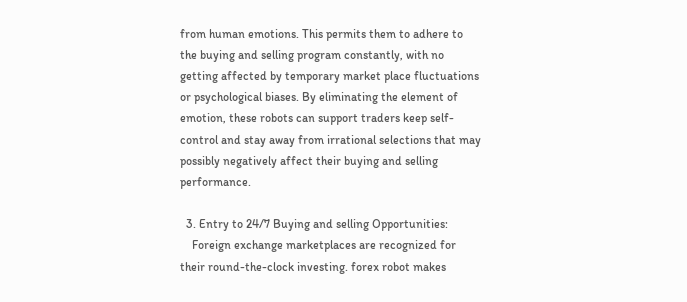from human emotions. This permits them to adhere to the buying and selling program constantly, with no getting affected by temporary market place fluctuations or psychological biases. By eliminating the element of emotion, these robots can support traders keep self-control and stay away from irrational selections that may possibly negatively affect their buying and selling performance.

  3. Entry to 24/7 Buying and selling Opportunities:
    Foreign exchange marketplaces are recognized for their round-the-clock investing. forex robot makes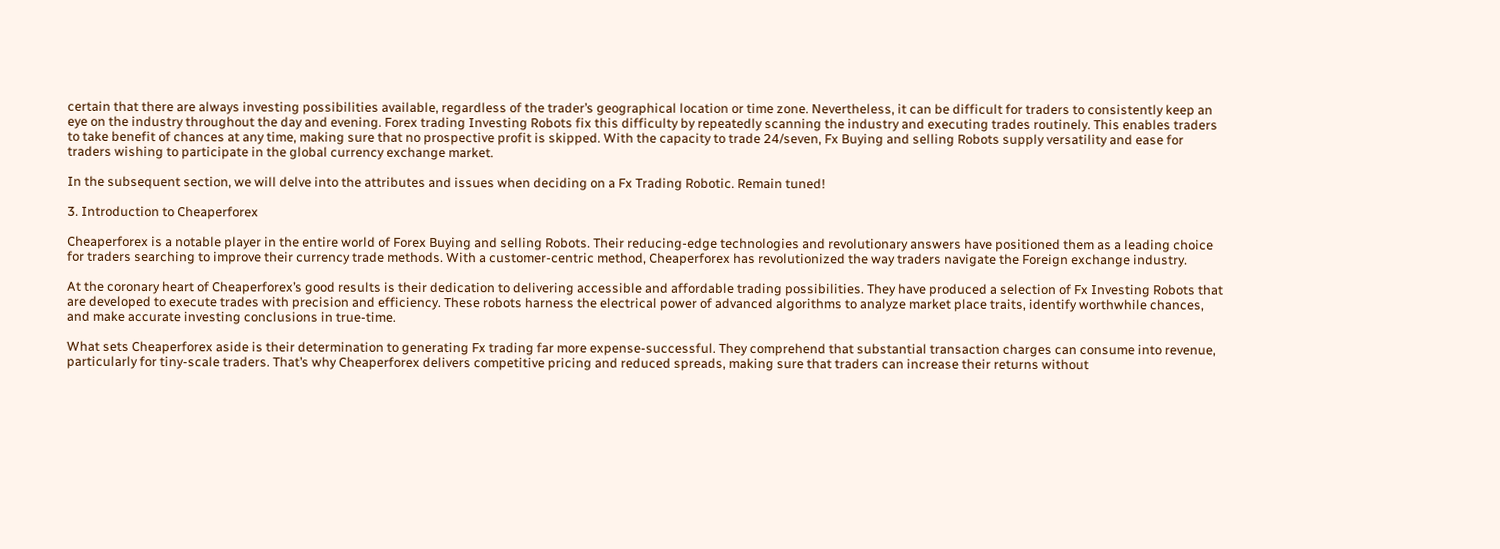certain that there are always investing possibilities available, regardless of the trader’s geographical location or time zone. Nevertheless, it can be difficult for traders to consistently keep an eye on the industry throughout the day and evening. Forex trading Investing Robots fix this difficulty by repeatedly scanning the industry and executing trades routinely. This enables traders to take benefit of chances at any time, making sure that no prospective profit is skipped. With the capacity to trade 24/seven, Fx Buying and selling Robots supply versatility and ease for traders wishing to participate in the global currency exchange market.

In the subsequent section, we will delve into the attributes and issues when deciding on a Fx Trading Robotic. Remain tuned!

3. Introduction to Cheaperforex

Cheaperforex is a notable player in the entire world of Forex Buying and selling Robots. Their reducing-edge technologies and revolutionary answers have positioned them as a leading choice for traders searching to improve their currency trade methods. With a customer-centric method, Cheaperforex has revolutionized the way traders navigate the Foreign exchange industry.

At the coronary heart of Cheaperforex’s good results is their dedication to delivering accessible and affordable trading possibilities. They have produced a selection of Fx Investing Robots that are developed to execute trades with precision and efficiency. These robots harness the electrical power of advanced algorithms to analyze market place traits, identify worthwhile chances, and make accurate investing conclusions in true-time.

What sets Cheaperforex aside is their determination to generating Fx trading far more expense-successful. They comprehend that substantial transaction charges can consume into revenue, particularly for tiny-scale traders. That’s why Cheaperforex delivers competitive pricing and reduced spreads, making sure that traders can increase their returns without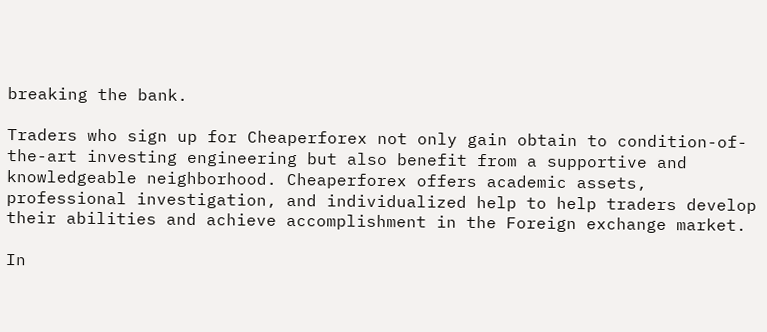breaking the bank.

Traders who sign up for Cheaperforex not only gain obtain to condition-of-the-art investing engineering but also benefit from a supportive and knowledgeable neighborhood. Cheaperforex offers academic assets, professional investigation, and individualized help to help traders develop their abilities and achieve accomplishment in the Foreign exchange market.

In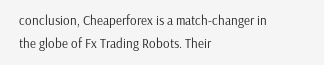conclusion, Cheaperforex is a match-changer in the globe of Fx Trading Robots. Their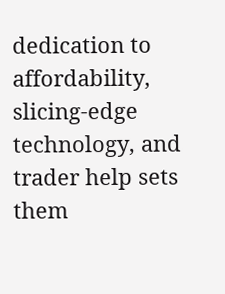dedication to affordability, slicing-edge technology, and trader help sets them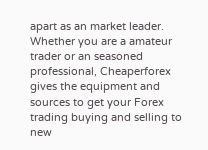apart as an market leader. Whether you are a amateur trader or an seasoned professional, Cheaperforex gives the equipment and sources to get your Forex trading buying and selling to new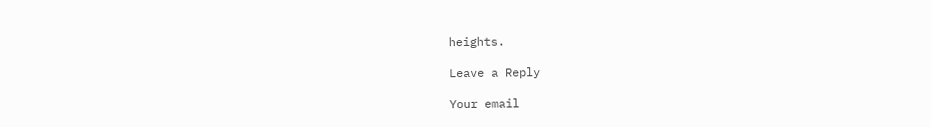heights.

Leave a Reply

Your email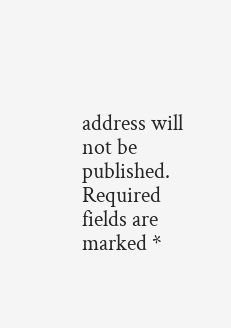address will not be published. Required fields are marked *